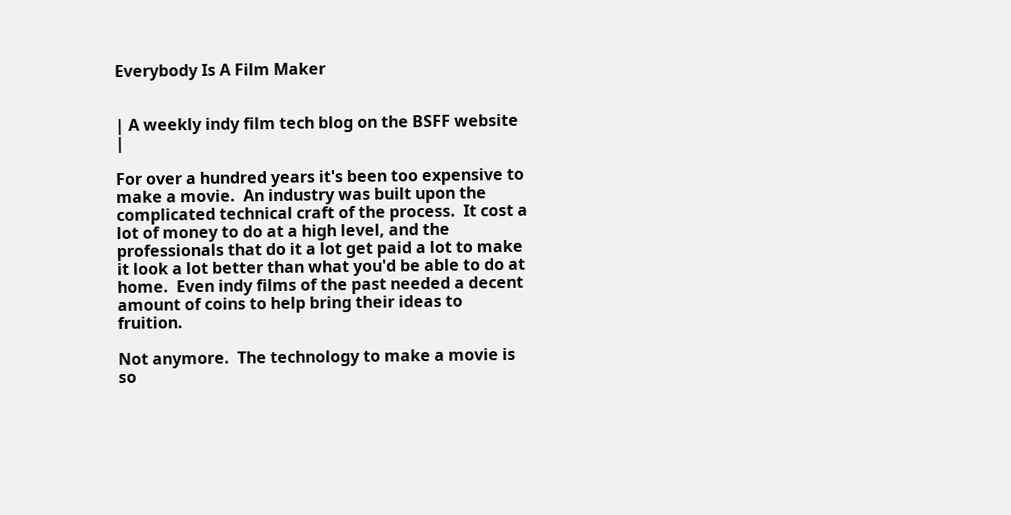Everybody Is A Film Maker


| A weekly indy film tech blog on the BSFF website |

For over a hundred years it's been too expensive to make a movie.  An industry was built upon the complicated technical craft of the process.  It cost a lot of money to do at a high level, and the professionals that do it a lot get paid a lot to make it look a lot better than what you'd be able to do at home.  Even indy films of the past needed a decent amount of coins to help bring their ideas to fruition.

Not anymore.  The technology to make a movie is so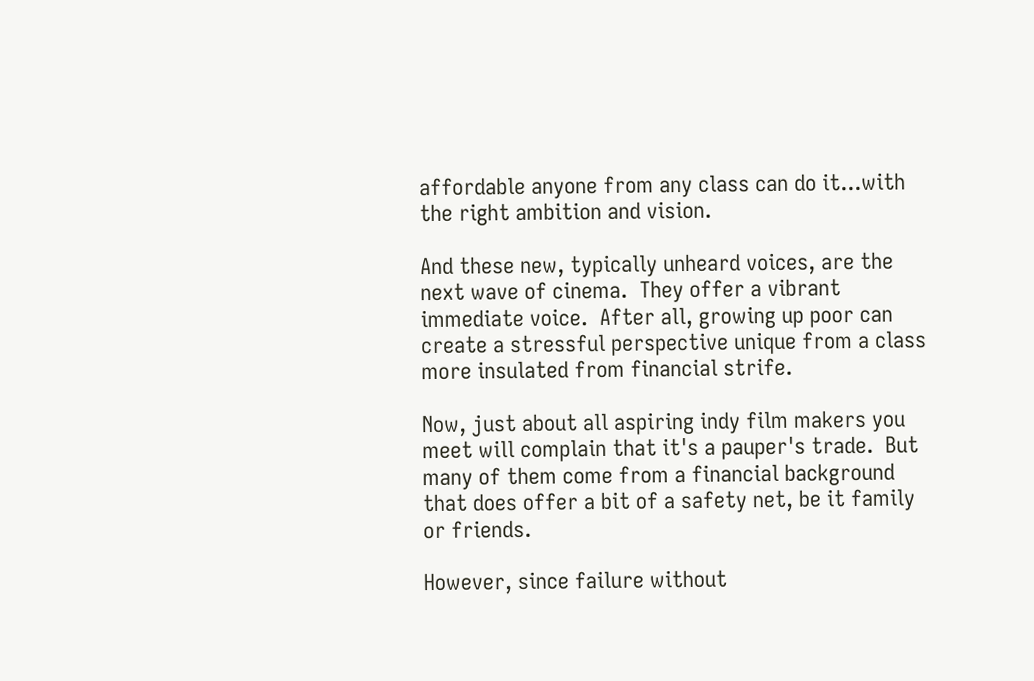affordable anyone from any class can do it...with the right ambition and vision.

And these new, typically unheard voices, are the next wave of cinema.  They offer a vibrant immediate voice.  After all, growing up poor can create a stressful perspective unique from a class more insulated from financial strife.

Now, just about all aspiring indy film makers you meet will complain that it's a pauper's trade.  But many of them come from a financial background that does offer a bit of a safety net, be it family or friends.

However, since failure without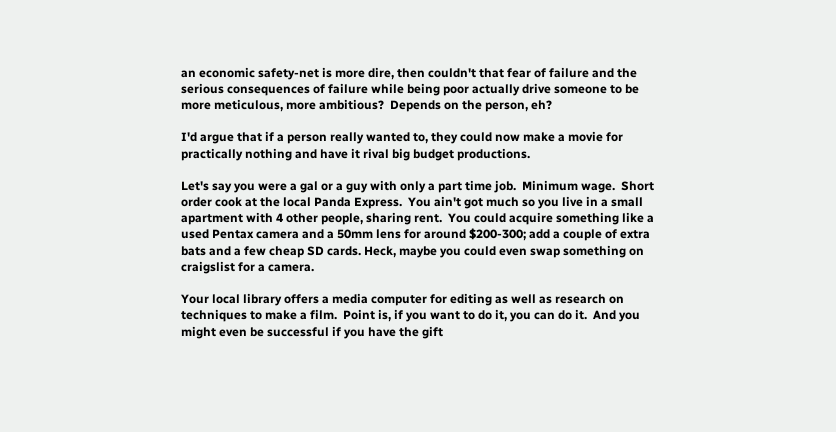an economic safety-net is more dire, then couldn't that fear of failure and the serious consequences of failure while being poor actually drive someone to be more meticulous, more ambitious?  Depends on the person, eh?

I'd argue that if a person really wanted to, they could now make a movie for practically nothing and have it rival big budget productions.

Let's say you were a gal or a guy with only a part time job.  Minimum wage.  Short order cook at the local Panda Express.  You ain't got much so you live in a small apartment with 4 other people, sharing rent.  You could acquire something like a used Pentax camera and a 50mm lens for around $200-300; add a couple of extra bats and a few cheap SD cards. Heck, maybe you could even swap something on craigslist for a camera.

Your local library offers a media computer for editing as well as research on techniques to make a film.  Point is, if you want to do it, you can do it.  And you might even be successful if you have the gift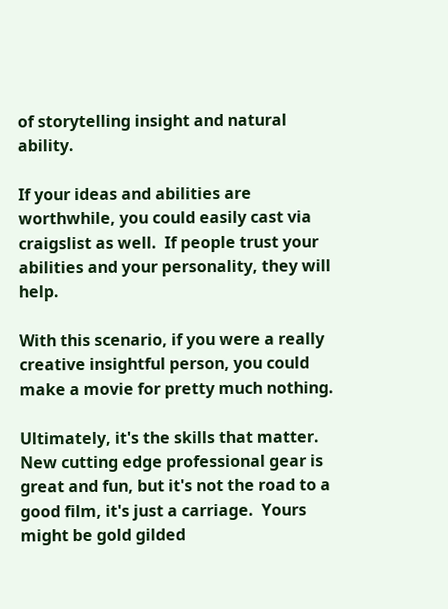of storytelling insight and natural ability.

If your ideas and abilities are worthwhile, you could easily cast via craigslist as well.  If people trust your abilities and your personality, they will help.

With this scenario, if you were a really creative insightful person, you could make a movie for pretty much nothing.

Ultimately, it's the skills that matter.  New cutting edge professional gear is great and fun, but it's not the road to a good film, it's just a carriage.  Yours might be gold gilded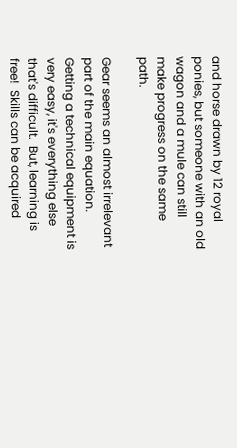and horse drawn by 12 royal ponies, but someone with an old wagon and a mule can still make progress on the same path.

Gear seems an almost irrelevant part of the main equation.  Getting a technical equipment is very easy, it's everything else that's difficult.  But, learning is free!  Skills can be acquired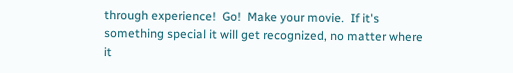through experience!  Go!  Make your movie.  If it's something special it will get recognized, no matter where it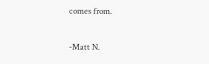comes from.

-Matt N.